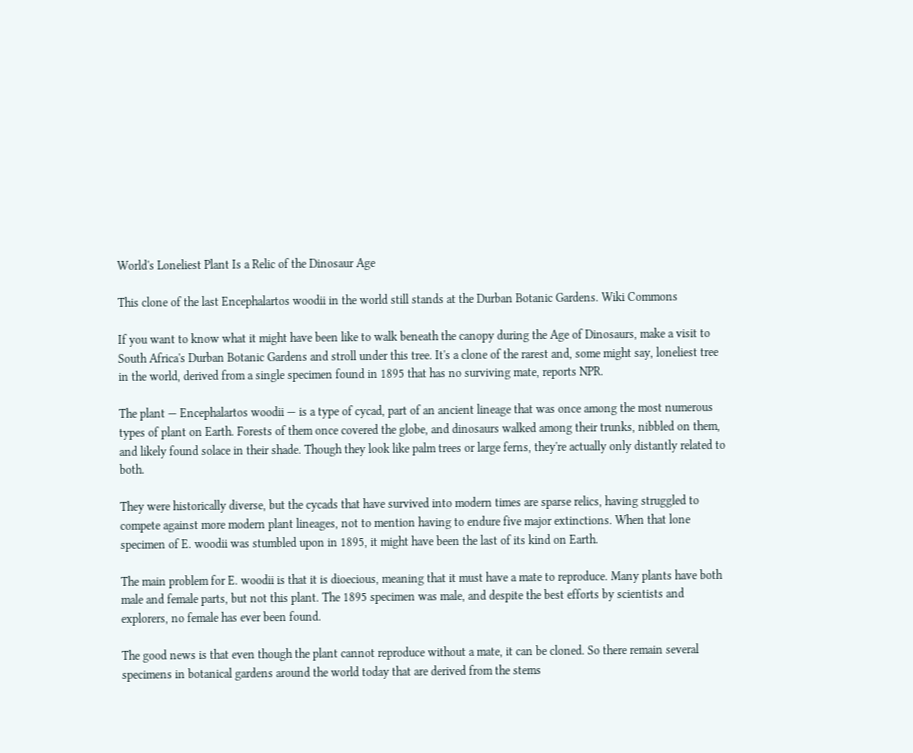World's Loneliest Plant Is a Relic of the Dinosaur Age

This clone of the last Encephalartos woodii in the world still stands at the Durban Botanic Gardens. Wiki Commons

If you want to know what it might have been like to walk beneath the canopy during the Age of Dinosaurs, make a visit to South Africa's Durban Botanic Gardens and stroll under this tree. It's a clone of the rarest and, some might say, loneliest tree in the world, derived from a single specimen found in 1895 that has no surviving mate, reports NPR.

The plant — Encephalartos woodii — is a type of cycad, part of an ancient lineage that was once among the most numerous types of plant on Earth. Forests of them once covered the globe, and dinosaurs walked among their trunks, nibbled on them, and likely found solace in their shade. Though they look like palm trees or large ferns, they're actually only distantly related to both.

They were historically diverse, but the cycads that have survived into modern times are sparse relics, having struggled to compete against more modern plant lineages, not to mention having to endure five major extinctions. When that lone specimen of E. woodii was stumbled upon in 1895, it might have been the last of its kind on Earth.

The main problem for E. woodii is that it is dioecious, meaning that it must have a mate to reproduce. Many plants have both male and female parts, but not this plant. The 1895 specimen was male, and despite the best efforts by scientists and explorers, no female has ever been found.

The good news is that even though the plant cannot reproduce without a mate, it can be cloned. So there remain several specimens in botanical gardens around the world today that are derived from the stems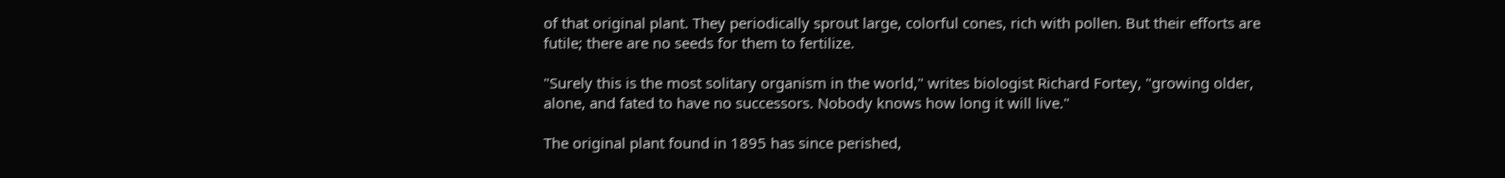of that original plant. They periodically sprout large, colorful cones, rich with pollen. But their efforts are futile; there are no seeds for them to fertilize.

"Surely this is the most solitary organism in the world," writes biologist Richard Fortey, "growing older, alone, and fated to have no successors. Nobody knows how long it will live."

The original plant found in 1895 has since perished,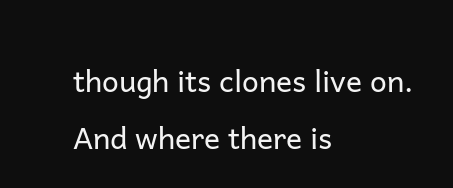though its clones live on. And where there is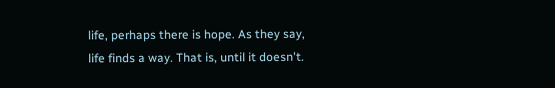life, perhaps there is hope. As they say, life finds a way. That is, until it doesn't.